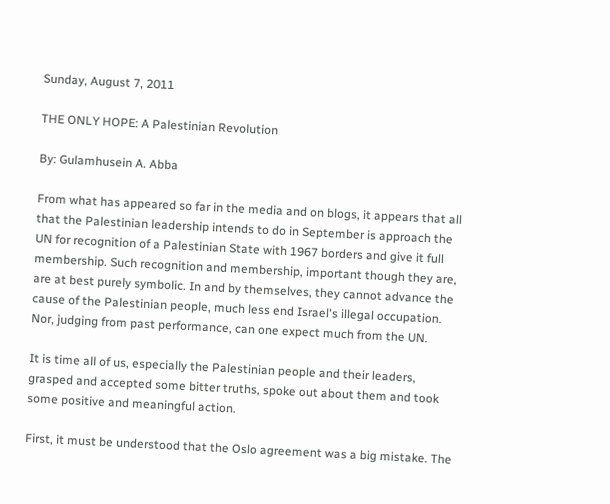Sunday, August 7, 2011

THE ONLY HOPE: A Palestinian Revolution

By: Gulamhusein A. Abba

From what has appeared so far in the media and on blogs, it appears that all that the Palestinian leadership intends to do in September is approach the UN for recognition of a Palestinian State with 1967 borders and give it full membership. Such recognition and membership, important though they are, are at best purely symbolic. In and by themselves, they cannot advance the cause of the Palestinian people, much less end Israel's illegal occupation. Nor, judging from past performance, can one expect much from the UN.

It is time all of us, especially the Palestinian people and their leaders, grasped and accepted some bitter truths, spoke out about them and took some positive and meaningful action.

First, it must be understood that the Oslo agreement was a big mistake. The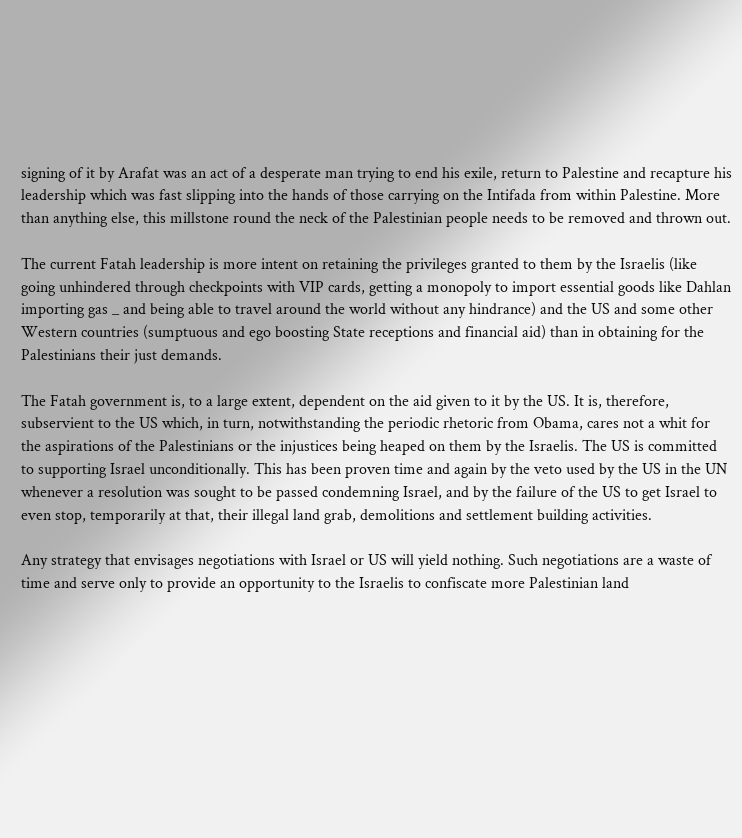signing of it by Arafat was an act of a desperate man trying to end his exile, return to Palestine and recapture his leadership which was fast slipping into the hands of those carrying on the Intifada from within Palestine. More than anything else, this millstone round the neck of the Palestinian people needs to be removed and thrown out.

The current Fatah leadership is more intent on retaining the privileges granted to them by the Israelis (like going unhindered through checkpoints with VIP cards, getting a monopoly to import essential goods like Dahlan importing gas _ and being able to travel around the world without any hindrance) and the US and some other Western countries (sumptuous and ego boosting State receptions and financial aid) than in obtaining for the Palestinians their just demands.

The Fatah government is, to a large extent, dependent on the aid given to it by the US. It is, therefore, subservient to the US which, in turn, notwithstanding the periodic rhetoric from Obama, cares not a whit for the aspirations of the Palestinians or the injustices being heaped on them by the Israelis. The US is committed to supporting Israel unconditionally. This has been proven time and again by the veto used by the US in the UN whenever a resolution was sought to be passed condemning Israel, and by the failure of the US to get Israel to even stop, temporarily at that, their illegal land grab, demolitions and settlement building activities.

Any strategy that envisages negotiations with Israel or US will yield nothing. Such negotiations are a waste of time and serve only to provide an opportunity to the Israelis to confiscate more Palestinian land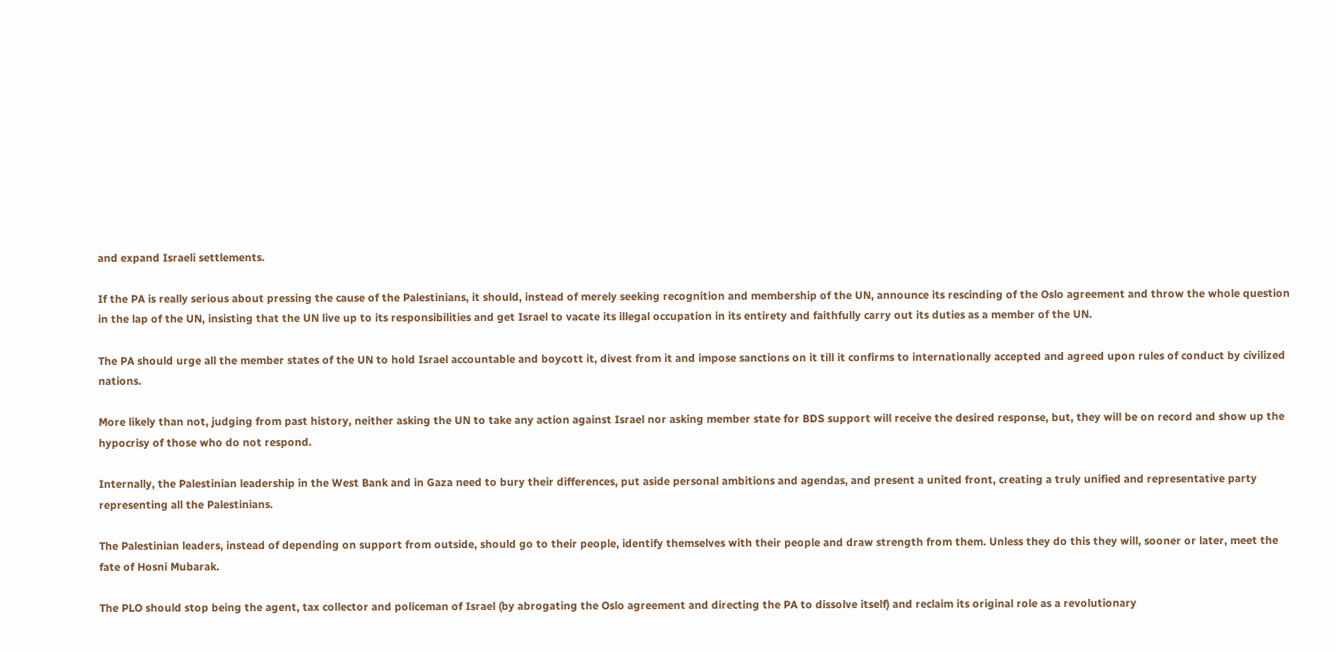and expand Israeli settlements.

If the PA is really serious about pressing the cause of the Palestinians, it should, instead of merely seeking recognition and membership of the UN, announce its rescinding of the Oslo agreement and throw the whole question in the lap of the UN, insisting that the UN live up to its responsibilities and get Israel to vacate its illegal occupation in its entirety and faithfully carry out its duties as a member of the UN.

The PA should urge all the member states of the UN to hold Israel accountable and boycott it, divest from it and impose sanctions on it till it confirms to internationally accepted and agreed upon rules of conduct by civilized nations.

More likely than not, judging from past history, neither asking the UN to take any action against Israel nor asking member state for BDS support will receive the desired response, but, they will be on record and show up the hypocrisy of those who do not respond.

Internally, the Palestinian leadership in the West Bank and in Gaza need to bury their differences, put aside personal ambitions and agendas, and present a united front, creating a truly unified and representative party representing all the Palestinians.

The Palestinian leaders, instead of depending on support from outside, should go to their people, identify themselves with their people and draw strength from them. Unless they do this they will, sooner or later, meet the fate of Hosni Mubarak.

The PLO should stop being the agent, tax collector and policeman of Israel (by abrogating the Oslo agreement and directing the PA to dissolve itself) and reclaim its original role as a revolutionary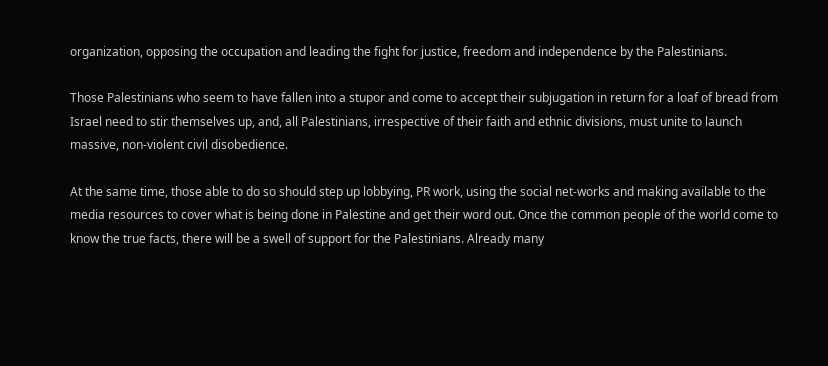organization, opposing the occupation and leading the fight for justice, freedom and independence by the Palestinians.

Those Palestinians who seem to have fallen into a stupor and come to accept their subjugation in return for a loaf of bread from Israel need to stir themselves up, and, all Palestinians, irrespective of their faith and ethnic divisions, must unite to launch massive, non-violent civil disobedience.

At the same time, those able to do so should step up lobbying, PR work, using the social net-works and making available to the media resources to cover what is being done in Palestine and get their word out. Once the common people of the world come to know the true facts, there will be a swell of support for the Palestinians. Already many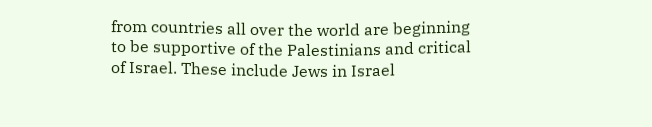from countries all over the world are beginning to be supportive of the Palestinians and critical of Israel. These include Jews in Israel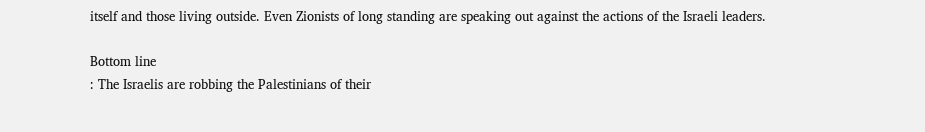itself and those living outside. Even Zionists of long standing are speaking out against the actions of the Israeli leaders.

Bottom line
: The Israelis are robbing the Palestinians of their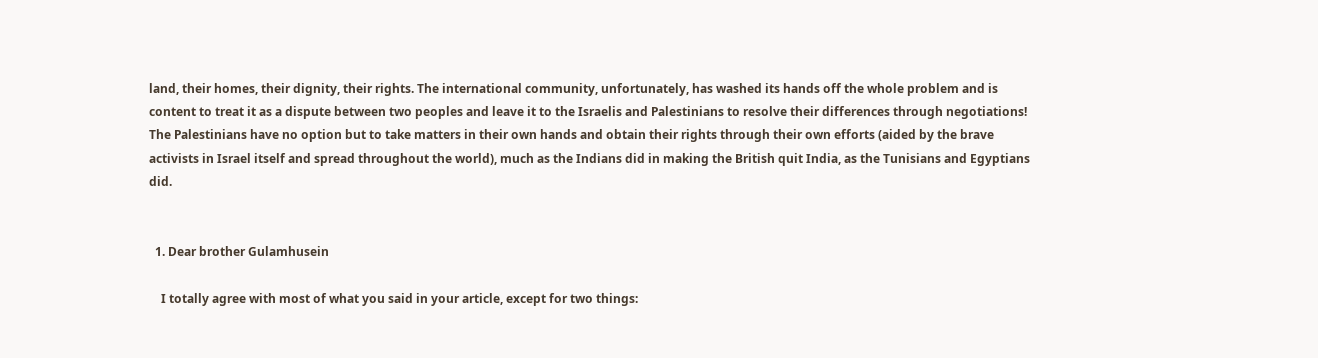land, their homes, their dignity, their rights. The international community, unfortunately, has washed its hands off the whole problem and is content to treat it as a dispute between two peoples and leave it to the Israelis and Palestinians to resolve their differences through negotiations! The Palestinians have no option but to take matters in their own hands and obtain their rights through their own efforts (aided by the brave activists in Israel itself and spread throughout the world), much as the Indians did in making the British quit India, as the Tunisians and Egyptians did.


  1. Dear brother Gulamhusein

    I totally agree with most of what you said in your article, except for two things: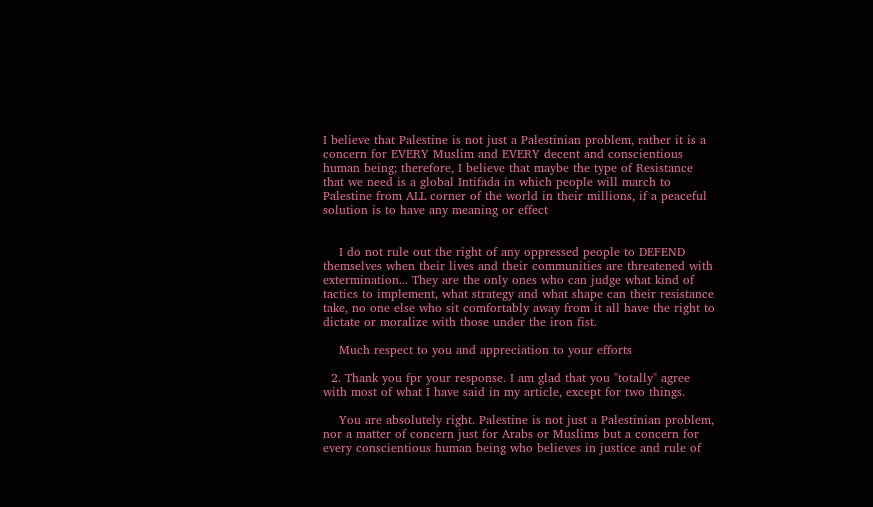I believe that Palestine is not just a Palestinian problem, rather it is a concern for EVERY Muslim and EVERY decent and conscientious human being; therefore, I believe that maybe the type of Resistance that we need is a global Intifada in which people will march to Palestine from ALL corner of the world in their millions, if a peaceful solution is to have any meaning or effect


    I do not rule out the right of any oppressed people to DEFEND themselves when their lives and their communities are threatened with extermination... They are the only ones who can judge what kind of tactics to implement, what strategy and what shape can their resistance take, no one else who sit comfortably away from it all have the right to dictate or moralize with those under the iron fist.

    Much respect to you and appreciation to your efforts

  2. Thank you fpr your response. I am glad that you "totally" agree with most of what I have said in my article, except for two things.

    You are absolutely right. Palestine is not just a Palestinian problem, nor a matter of concern just for Arabs or Muslims but a concern for every conscientious human being who believes in justice and rule of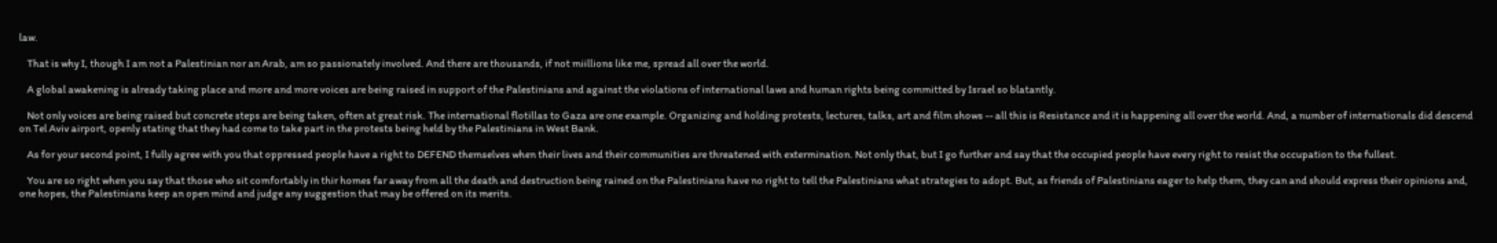law.

    That is why I, though I am not a Palestinian nor an Arab, am so passionately involved. And there are thousands, if not miillions like me, spread all over the world.

    A global awakening is already taking place and more and more voices are being raised in support of the Palestinians and against the violations of international laws and human rights being committed by Israel so blatantly.

    Not only voices are being raised but concrete steps are being taken, often at great risk. The international flotillas to Gaza are one example. Organizing and holding protests, lectures, talks, art and film shows -- all this is Resistance and it is happening all over the world. And, a number of internationals did descend on Tel Aviv airport, openly stating that they had come to take part in the protests being held by the Palestinians in West Bank.

    As for your second point, I fully agree with you that oppressed people have a right to DEFEND themselves when their lives and their communities are threatened with extermination. Not only that, but I go further and say that the occupied people have every right to resist the occupation to the fullest.

    You are so right when you say that those who sit comfortably in thir homes far away from all the death and destruction being rained on the Palestinians have no right to tell the Palestinians what strategies to adopt. But, as friends of Palestinians eager to help them, they can and should express their opinions and, one hopes, the Palestinians keep an open mind and judge any suggestion that may be offered on its merits.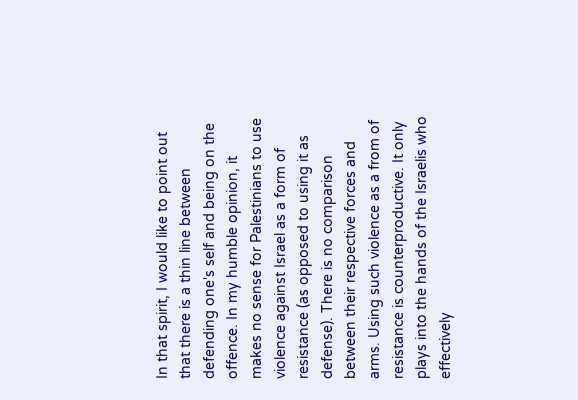In that spirit, I would like to point out that there is a thin line between defending one's self and being on the offence. In my humble opinion, it makes no sense for Palestinians to use violence against Israel as a form of resistance (as opposed to using it as defense). There is no comparison between their respective forces and arms. Using such violence as a from of resistance is counterproductive. It only plays into the hands of the Israelis who effectively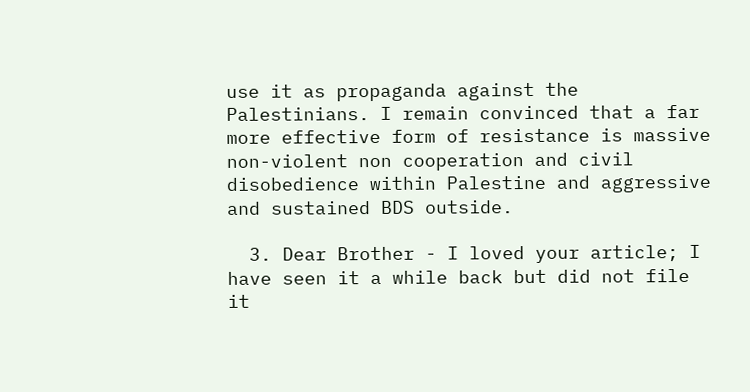use it as propaganda against the Palestinians. I remain convinced that a far more effective form of resistance is massive non-violent non cooperation and civil disobedience within Palestine and aggressive and sustained BDS outside.

  3. Dear Brother - I loved your article; I have seen it a while back but did not file it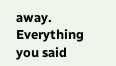away. Everything you said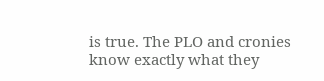is true. The PLO and cronies know exactly what they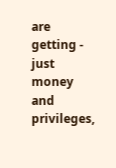are getting - just money and privileges,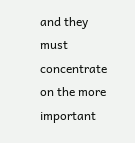and they must concentrate on the more important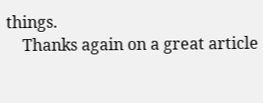things.
    Thanks again on a great article